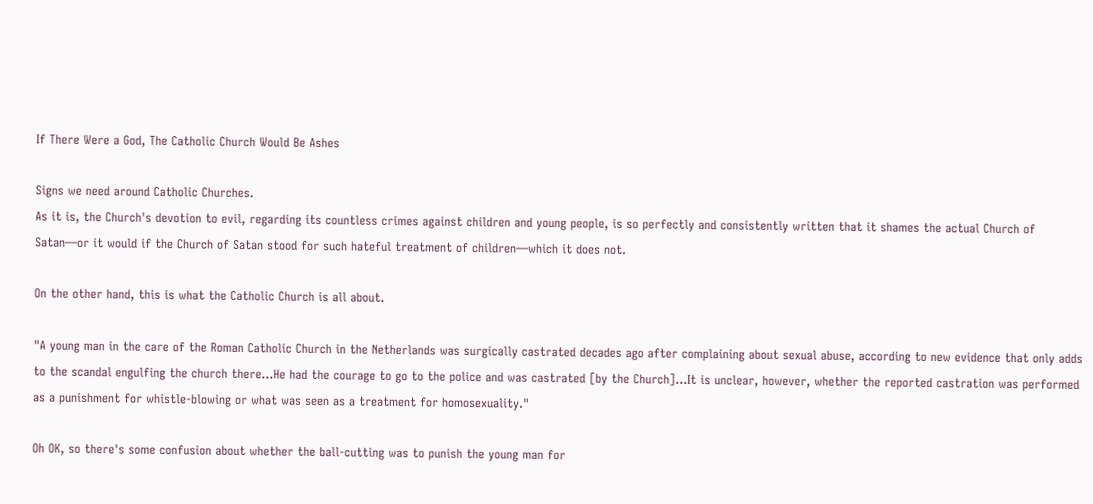If There Were a God, The Catholic Church Would Be Ashes

Signs we need around Catholic Churches.
As it is, the Church's devotion to evil, regarding its countless crimes against children and young people, is so perfectly and consistently written that it shames the actual Church of Satan—or it would if the Church of Satan stood for such hateful treatment of children—which it does not.

On the other hand, this is what the Catholic Church is all about.

"A young man in the care of the Roman Catholic Church in the Netherlands was surgically castrated decades ago after complaining about sexual abuse, according to new evidence that only adds to the scandal engulfing the church there...He had the courage to go to the police and was castrated [by the Church]...It is unclear, however, whether the reported castration was performed as a punishment for whistle-blowing or what was seen as a treatment for homosexuality."

Oh OK, so there's some confusion about whether the ball-cutting was to punish the young man for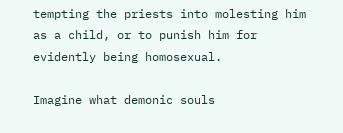tempting the priests into molesting him as a child, or to punish him for evidently being homosexual.

Imagine what demonic souls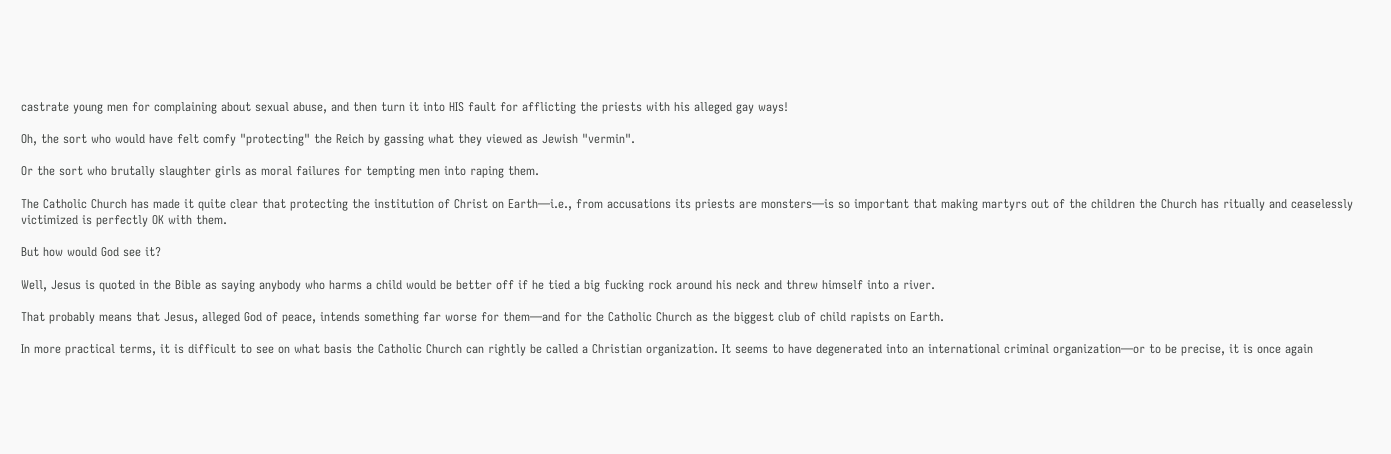castrate young men for complaining about sexual abuse, and then turn it into HIS fault for afflicting the priests with his alleged gay ways!

Oh, the sort who would have felt comfy "protecting" the Reich by gassing what they viewed as Jewish "vermin".

Or the sort who brutally slaughter girls as moral failures for tempting men into raping them.

The Catholic Church has made it quite clear that protecting the institution of Christ on Earth—i.e., from accusations its priests are monsters—is so important that making martyrs out of the children the Church has ritually and ceaselessly victimized is perfectly OK with them.

But how would God see it?

Well, Jesus is quoted in the Bible as saying anybody who harms a child would be better off if he tied a big fucking rock around his neck and threw himself into a river.

That probably means that Jesus, alleged God of peace, intends something far worse for them—and for the Catholic Church as the biggest club of child rapists on Earth.

In more practical terms, it is difficult to see on what basis the Catholic Church can rightly be called a Christian organization. It seems to have degenerated into an international criminal organization—or to be precise, it is once again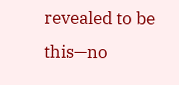revealed to be this—no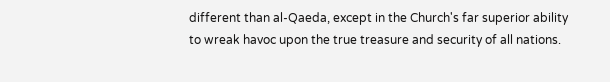different than al-Qaeda, except in the Church's far superior ability to wreak havoc upon the true treasure and security of all nations.